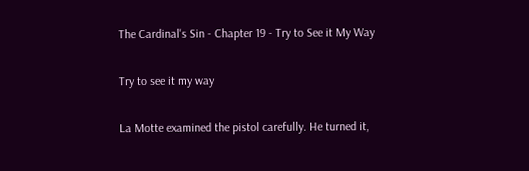The Cardinal's Sin - Chapter 19 - Try to See it My Way

Try to see it my way

La Motte examined the pistol carefully. He turned it,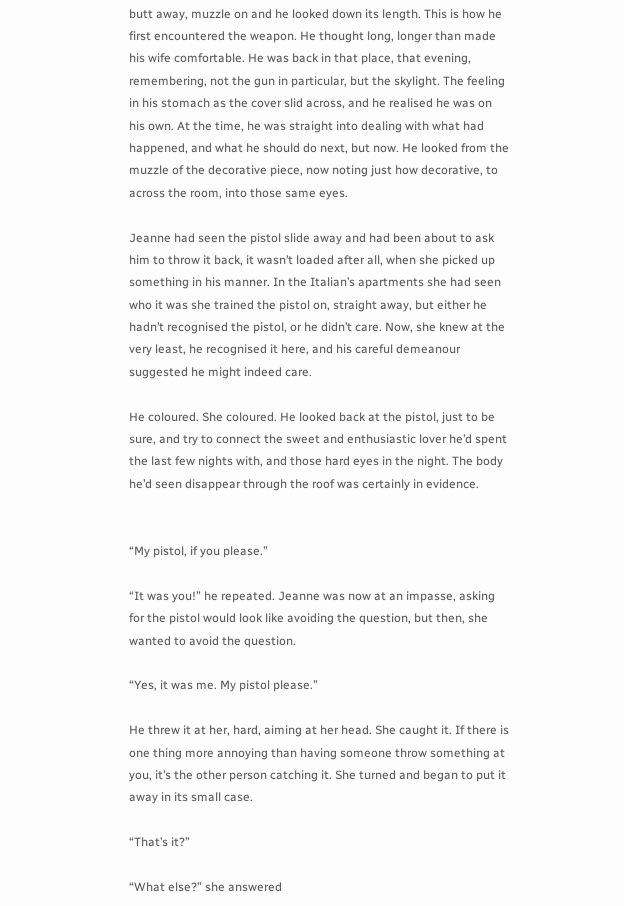butt away, muzzle on and he looked down its length. This is how he first encountered the weapon. He thought long, longer than made his wife comfortable. He was back in that place, that evening, remembering, not the gun in particular, but the skylight. The feeling in his stomach as the cover slid across, and he realised he was on his own. At the time, he was straight into dealing with what had happened, and what he should do next, but now. He looked from the muzzle of the decorative piece, now noting just how decorative, to across the room, into those same eyes.

Jeanne had seen the pistol slide away and had been about to ask him to throw it back, it wasn’t loaded after all, when she picked up something in his manner. In the Italian’s apartments she had seen who it was she trained the pistol on, straight away, but either he hadn’t recognised the pistol, or he didn’t care. Now, she knew at the very least, he recognised it here, and his careful demeanour suggested he might indeed care.

He coloured. She coloured. He looked back at the pistol, just to be sure, and try to connect the sweet and enthusiastic lover he’d spent the last few nights with, and those hard eyes in the night. The body he’d seen disappear through the roof was certainly in evidence.


“My pistol, if you please.”

“It was you!” he repeated. Jeanne was now at an impasse, asking for the pistol would look like avoiding the question, but then, she wanted to avoid the question.

“Yes, it was me. My pistol please.”

He threw it at her, hard, aiming at her head. She caught it. If there is one thing more annoying than having someone throw something at you, it’s the other person catching it. She turned and began to put it away in its small case.

“That’s it?”

“What else?” she answered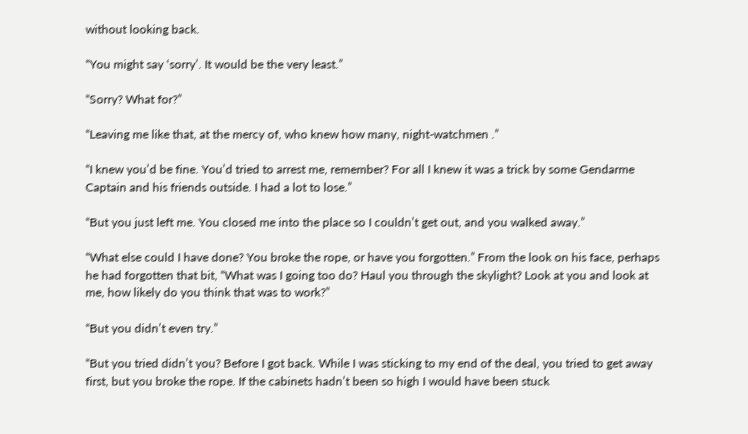without looking back.

“You might say ‘sorry’. It would be the very least.”

“Sorry? What for?”

“Leaving me like that, at the mercy of, who knew how many, night-watchmen .”

“I knew you’d be fine. You’d tried to arrest me, remember? For all I knew it was a trick by some Gendarme Captain and his friends outside. I had a lot to lose.”

“But you just left me. You closed me into the place so I couldn’t get out, and you walked away.”

“What else could I have done? You broke the rope, or have you forgotten.” From the look on his face, perhaps he had forgotten that bit, “What was I going too do? Haul you through the skylight? Look at you and look at me, how likely do you think that was to work?”

“But you didn’t even try.”

“But you tried didn’t you? Before I got back. While I was sticking to my end of the deal, you tried to get away first, but you broke the rope. If the cabinets hadn’t been so high I would have been stuck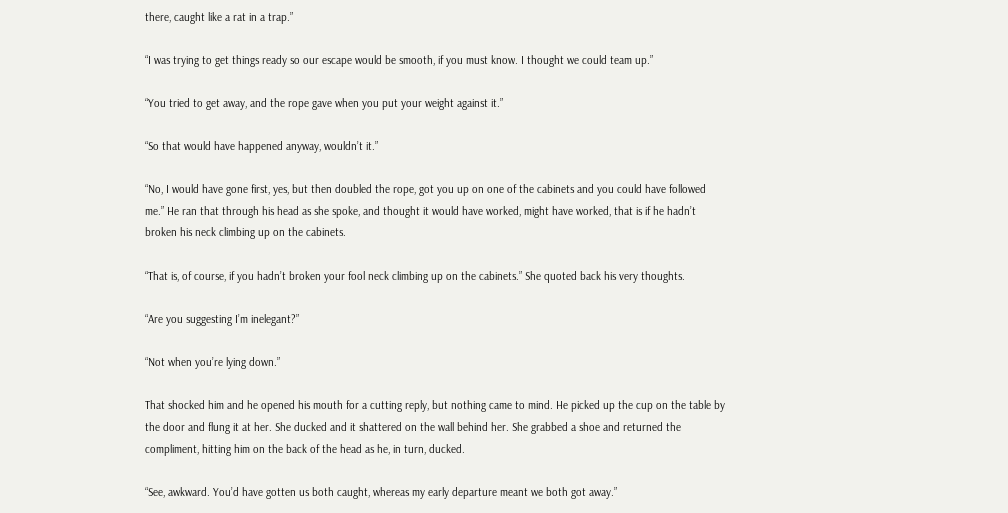there, caught like a rat in a trap.”

“I was trying to get things ready so our escape would be smooth, if you must know. I thought we could team up.”

“You tried to get away, and the rope gave when you put your weight against it.”

“So that would have happened anyway, wouldn’t it.”

“No, I would have gone first, yes, but then doubled the rope, got you up on one of the cabinets and you could have followed me.” He ran that through his head as she spoke, and thought it would have worked, might have worked, that is if he hadn’t broken his neck climbing up on the cabinets.

“That is, of course, if you hadn’t broken your fool neck climbing up on the cabinets.” She quoted back his very thoughts.

“Are you suggesting I’m inelegant?”

“Not when you’re lying down.”

That shocked him and he opened his mouth for a cutting reply, but nothing came to mind. He picked up the cup on the table by the door and flung it at her. She ducked and it shattered on the wall behind her. She grabbed a shoe and returned the compliment, hitting him on the back of the head as he, in turn, ducked.

“See, awkward. You’d have gotten us both caught, whereas my early departure meant we both got away.”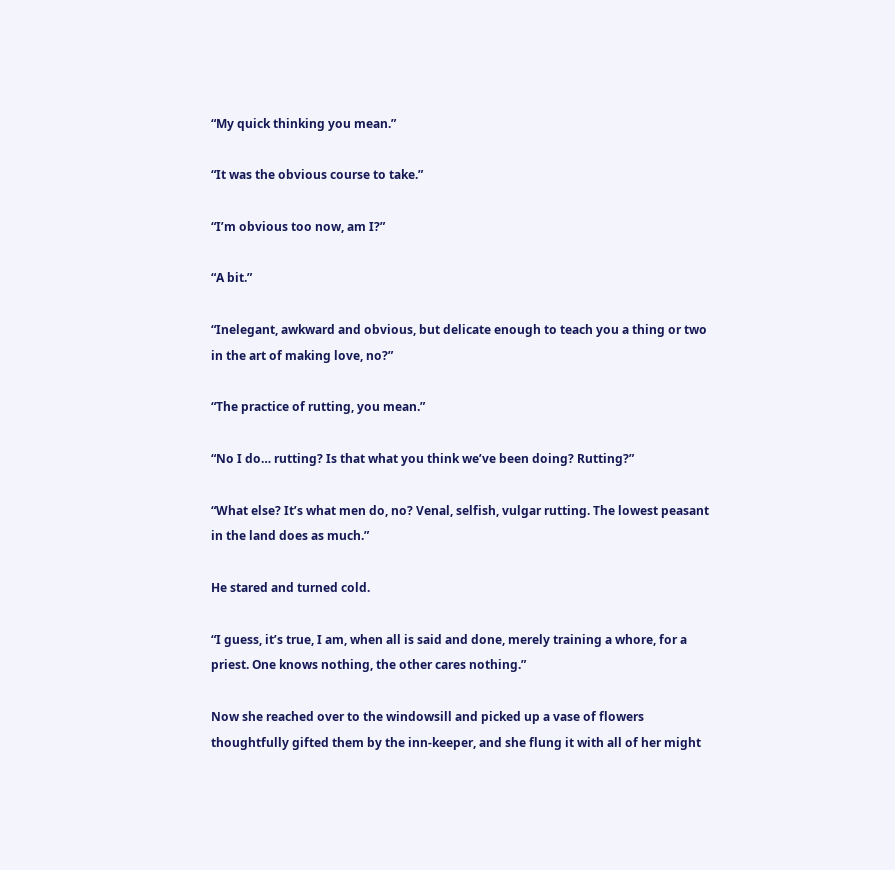“My quick thinking you mean.”

“It was the obvious course to take.”

“I’m obvious too now, am I?”

“A bit.”

“Inelegant, awkward and obvious, but delicate enough to teach you a thing or two in the art of making love, no?”

“The practice of rutting, you mean.”

“No I do… rutting? Is that what you think we’ve been doing? Rutting?”

“What else? It’s what men do, no? Venal, selfish, vulgar rutting. The lowest peasant in the land does as much.”

He stared and turned cold.

“I guess, it’s true, I am, when all is said and done, merely training a whore, for a priest. One knows nothing, the other cares nothing.”

Now she reached over to the windowsill and picked up a vase of flowers thoughtfully gifted them by the inn-keeper, and she flung it with all of her might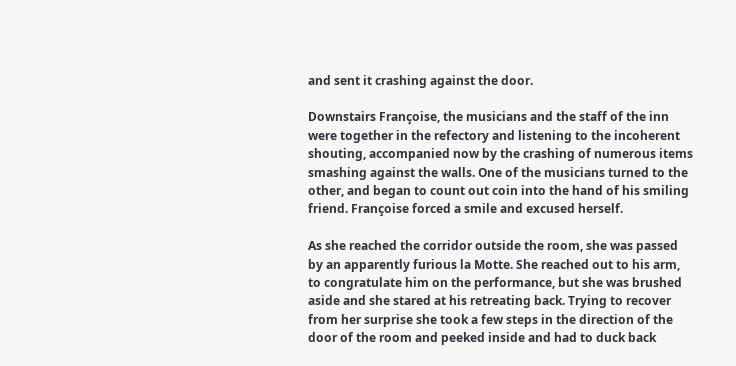and sent it crashing against the door.

Downstairs Françoise, the musicians and the staff of the inn were together in the refectory and listening to the incoherent shouting, accompanied now by the crashing of numerous items smashing against the walls. One of the musicians turned to the other, and began to count out coin into the hand of his smiling friend. Françoise forced a smile and excused herself.

As she reached the corridor outside the room, she was passed by an apparently furious la Motte. She reached out to his arm, to congratulate him on the performance, but she was brushed aside and she stared at his retreating back. Trying to recover from her surprise she took a few steps in the direction of the door of the room and peeked inside and had to duck back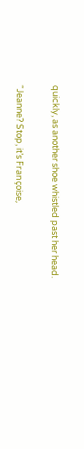quickly, as another shoe whistled past her head.

“Jeanne? Stop, it’s Françoise,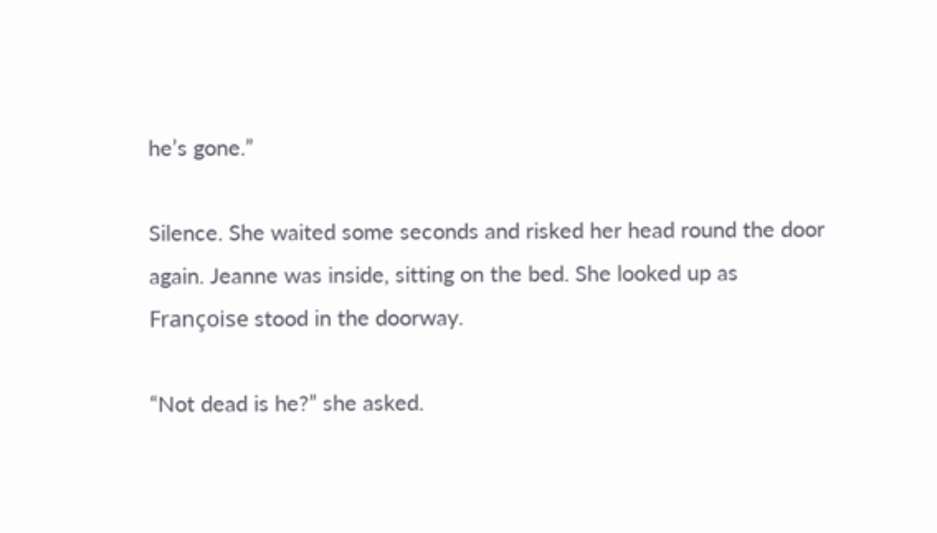he’s gone.”

Silence. She waited some seconds and risked her head round the door again. Jeanne was inside, sitting on the bed. She looked up as Françoise stood in the doorway.

“Not dead is he?” she asked.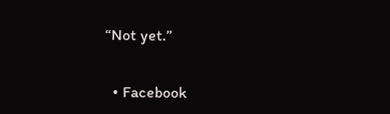“Not yet.”


  • Facebook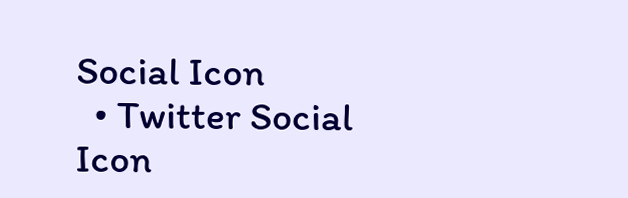Social Icon
  • Twitter Social Icon